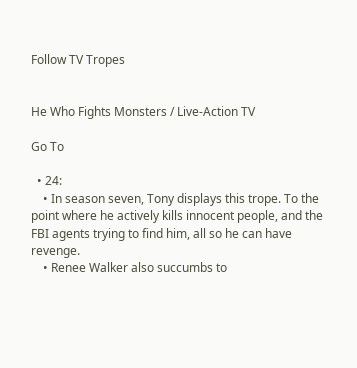Follow TV Tropes


He Who Fights Monsters / Live-Action TV

Go To

  • 24:
    • In season seven, Tony displays this trope. To the point where he actively kills innocent people, and the FBI agents trying to find him, all so he can have revenge.
    • Renee Walker also succumbs to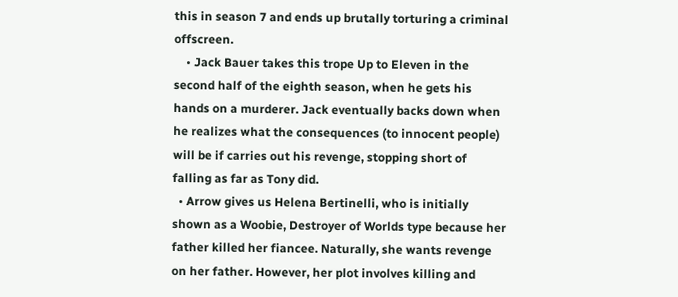this in season 7 and ends up brutally torturing a criminal offscreen.
    • Jack Bauer takes this trope Up to Eleven in the second half of the eighth season, when he gets his hands on a murderer. Jack eventually backs down when he realizes what the consequences (to innocent people) will be if carries out his revenge, stopping short of falling as far as Tony did.
  • Arrow gives us Helena Bertinelli, who is initially shown as a Woobie, Destroyer of Worlds type because her father killed her fiancee. Naturally, she wants revenge on her father. However, her plot involves killing and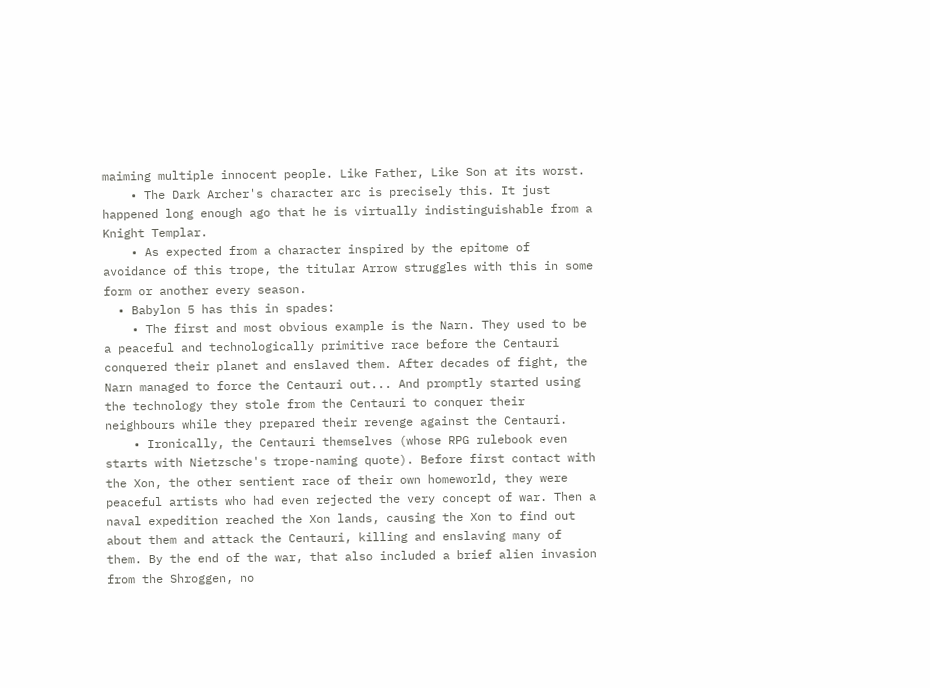maiming multiple innocent people. Like Father, Like Son at its worst.
    • The Dark Archer's character arc is precisely this. It just happened long enough ago that he is virtually indistinguishable from a Knight Templar.
    • As expected from a character inspired by the epitome of avoidance of this trope, the titular Arrow struggles with this in some form or another every season.
  • Babylon 5 has this in spades:
    • The first and most obvious example is the Narn. They used to be a peaceful and technologically primitive race before the Centauri conquered their planet and enslaved them. After decades of fight, the Narn managed to force the Centauri out... And promptly started using the technology they stole from the Centauri to conquer their neighbours while they prepared their revenge against the Centauri.
    • Ironically, the Centauri themselves (whose RPG rulebook even starts with Nietzsche's trope-naming quote). Before first contact with the Xon, the other sentient race of their own homeworld, they were peaceful artists who had even rejected the very concept of war. Then a naval expedition reached the Xon lands, causing the Xon to find out about them and attack the Centauri, killing and enslaving many of them. By the end of the war, that also included a brief alien invasion from the Shroggen, no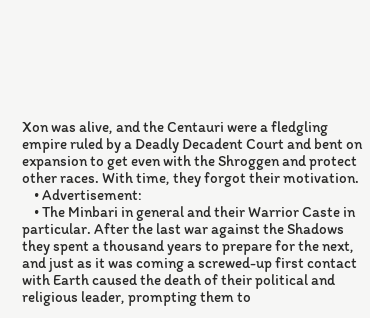Xon was alive, and the Centauri were a fledgling empire ruled by a Deadly Decadent Court and bent on expansion to get even with the Shroggen and protect other races. With time, they forgot their motivation.
    • Advertisement:
    • The Minbari in general and their Warrior Caste in particular. After the last war against the Shadows they spent a thousand years to prepare for the next, and just as it was coming a screwed-up first contact with Earth caused the death of their political and religious leader, prompting them to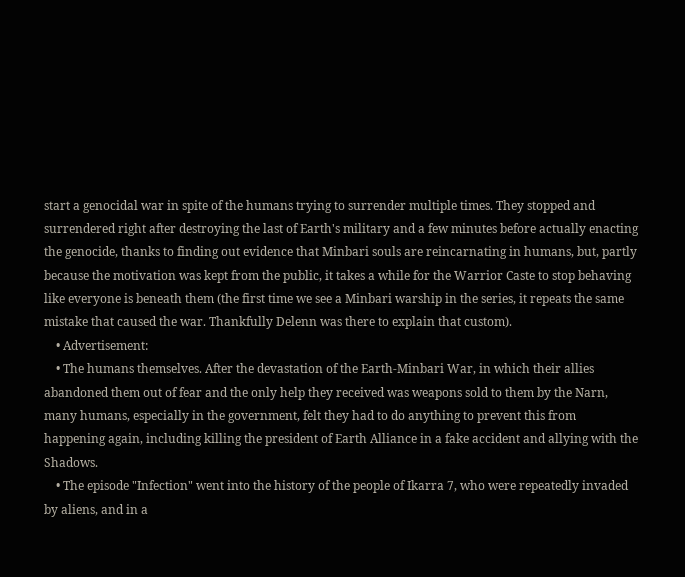start a genocidal war in spite of the humans trying to surrender multiple times. They stopped and surrendered right after destroying the last of Earth's military and a few minutes before actually enacting the genocide, thanks to finding out evidence that Minbari souls are reincarnating in humans, but, partly because the motivation was kept from the public, it takes a while for the Warrior Caste to stop behaving like everyone is beneath them (the first time we see a Minbari warship in the series, it repeats the same mistake that caused the war. Thankfully Delenn was there to explain that custom).
    • Advertisement:
    • The humans themselves. After the devastation of the Earth-Minbari War, in which their allies abandoned them out of fear and the only help they received was weapons sold to them by the Narn, many humans, especially in the government, felt they had to do anything to prevent this from happening again, including killing the president of Earth Alliance in a fake accident and allying with the Shadows.
    • The episode "Infection" went into the history of the people of Ikarra 7, who were repeatedly invaded by aliens, and in a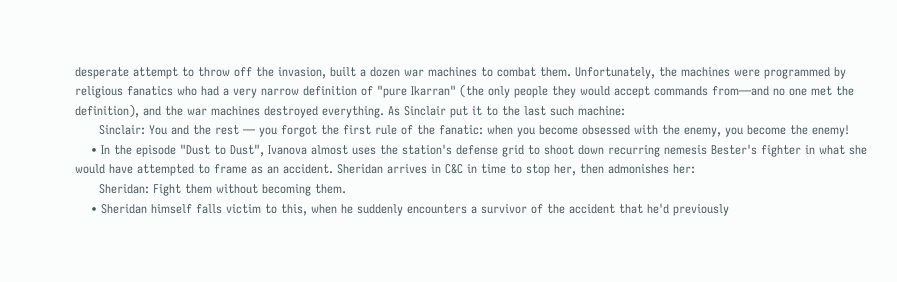desperate attempt to throw off the invasion, built a dozen war machines to combat them. Unfortunately, the machines were programmed by religious fanatics who had a very narrow definition of "pure Ikarran" (the only people they would accept commands from—and no one met the definition), and the war machines destroyed everything. As Sinclair put it to the last such machine:
      Sinclair: You and the rest — you forgot the first rule of the fanatic: when you become obsessed with the enemy, you become the enemy!
    • In the episode "Dust to Dust", Ivanova almost uses the station's defense grid to shoot down recurring nemesis Bester's fighter in what she would have attempted to frame as an accident. Sheridan arrives in C&C in time to stop her, then admonishes her:
      Sheridan: Fight them without becoming them.
    • Sheridan himself falls victim to this, when he suddenly encounters a survivor of the accident that he'd previously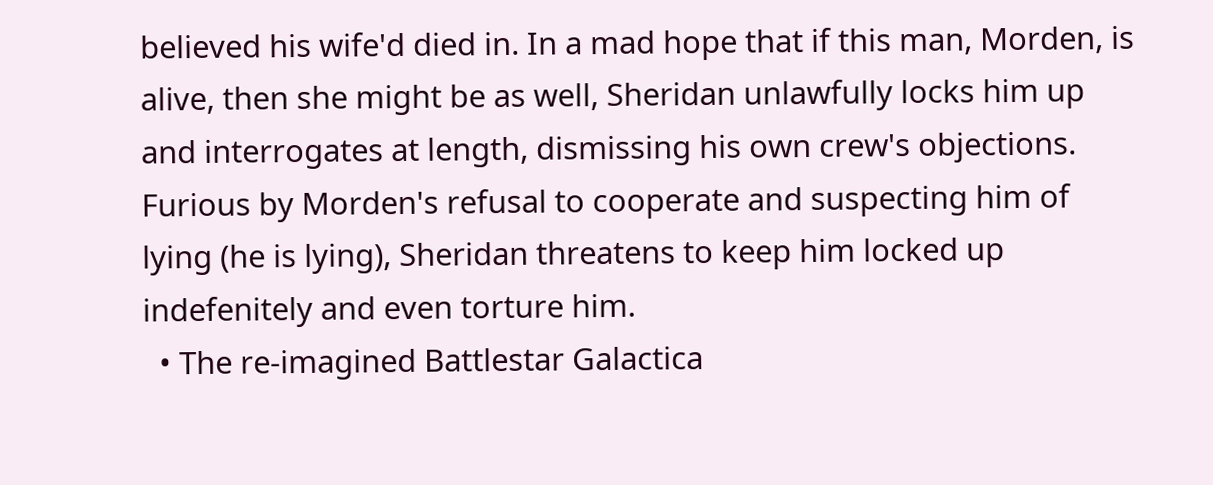believed his wife'd died in. In a mad hope that if this man, Morden, is alive, then she might be as well, Sheridan unlawfully locks him up and interrogates at length, dismissing his own crew's objections. Furious by Morden's refusal to cooperate and suspecting him of lying (he is lying), Sheridan threatens to keep him locked up indefenitely and even torture him.
  • The re-imagined Battlestar Galactica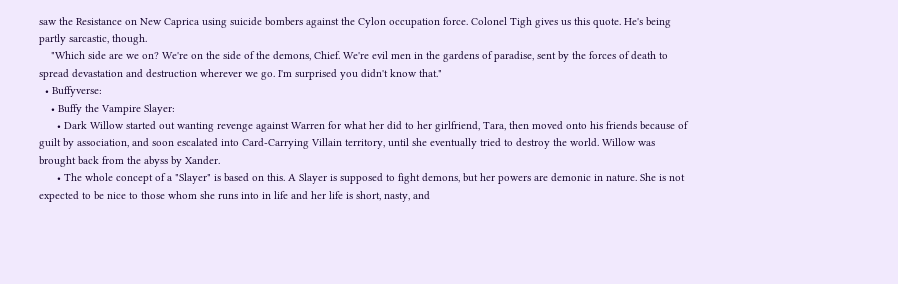saw the Resistance on New Caprica using suicide bombers against the Cylon occupation force. Colonel Tigh gives us this quote. He's being partly sarcastic, though.
    "Which side are we on? We're on the side of the demons, Chief. We're evil men in the gardens of paradise, sent by the forces of death to spread devastation and destruction wherever we go. I'm surprised you didn't know that."
  • Buffyverse:
    • Buffy the Vampire Slayer:
      • Dark Willow started out wanting revenge against Warren for what her did to her girlfriend, Tara, then moved onto his friends because of guilt by association, and soon escalated into Card-Carrying Villain territory, until she eventually tried to destroy the world. Willow was brought back from the abyss by Xander.
      • The whole concept of a "Slayer" is based on this. A Slayer is supposed to fight demons, but her powers are demonic in nature. She is not expected to be nice to those whom she runs into in life and her life is short, nasty, and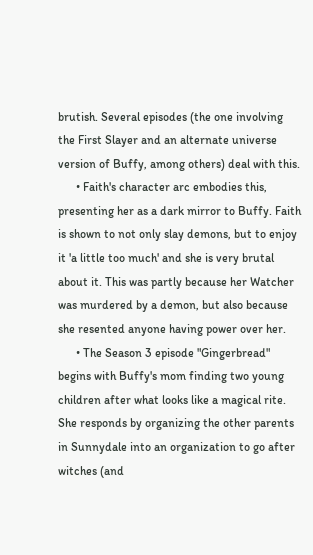brutish. Several episodes (the one involving the First Slayer and an alternate universe version of Buffy, among others) deal with this.
      • Faith's character arc embodies this, presenting her as a dark mirror to Buffy. Faith is shown to not only slay demons, but to enjoy it 'a little too much' and she is very brutal about it. This was partly because her Watcher was murdered by a demon, but also because she resented anyone having power over her.
      • The Season 3 episode "Gingerbread" begins with Buffy's mom finding two young children after what looks like a magical rite. She responds by organizing the other parents in Sunnydale into an organization to go after witches (and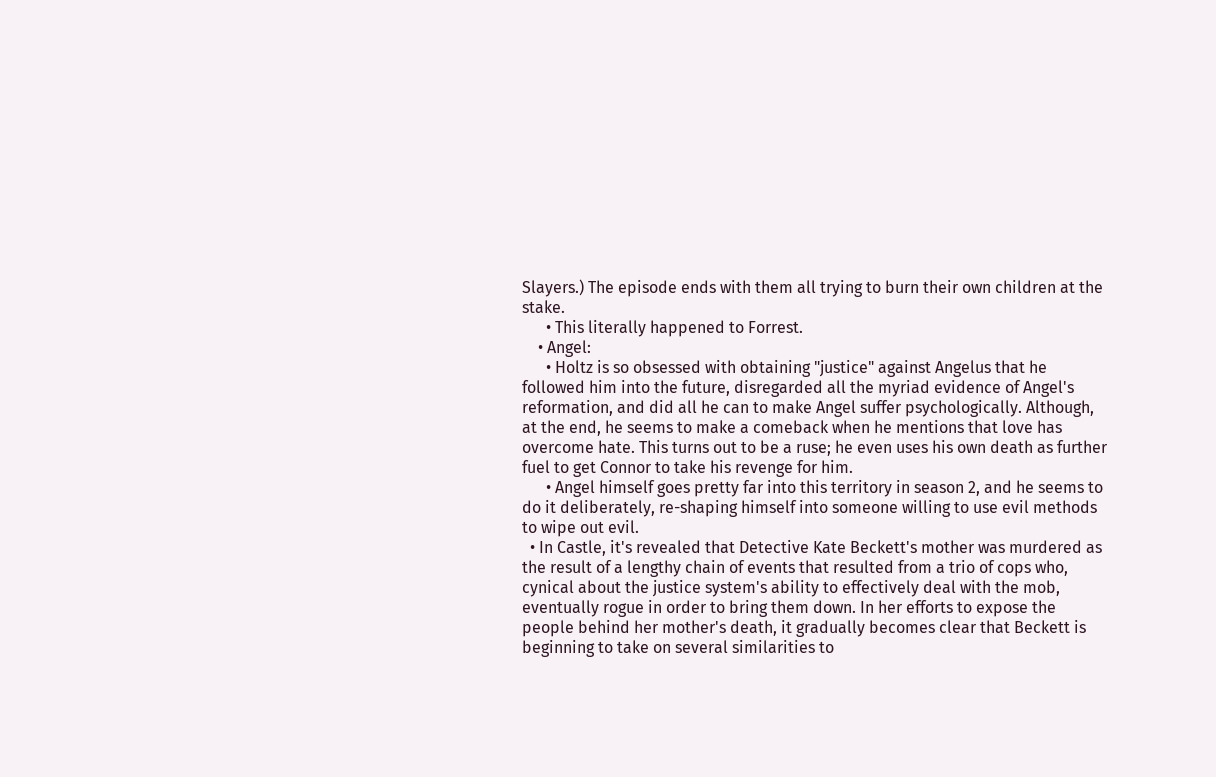Slayers.) The episode ends with them all trying to burn their own children at the stake.
      • This literally happened to Forrest.
    • Angel:
      • Holtz is so obsessed with obtaining "justice" against Angelus that he followed him into the future, disregarded all the myriad evidence of Angel's reformation, and did all he can to make Angel suffer psychologically. Although, at the end, he seems to make a comeback when he mentions that love has overcome hate. This turns out to be a ruse; he even uses his own death as further fuel to get Connor to take his revenge for him.
      • Angel himself goes pretty far into this territory in season 2, and he seems to do it deliberately, re-shaping himself into someone willing to use evil methods to wipe out evil.
  • In Castle, it's revealed that Detective Kate Beckett's mother was murdered as the result of a lengthy chain of events that resulted from a trio of cops who, cynical about the justice system's ability to effectively deal with the mob, eventually rogue in order to bring them down. In her efforts to expose the people behind her mother's death, it gradually becomes clear that Beckett is beginning to take on several similarities to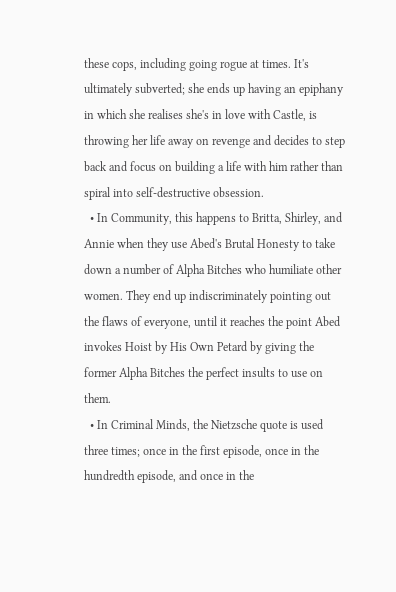these cops, including going rogue at times. It's ultimately subverted; she ends up having an epiphany in which she realises she's in love with Castle, is throwing her life away on revenge and decides to step back and focus on building a life with him rather than spiral into self-destructive obsession.
  • In Community, this happens to Britta, Shirley, and Annie when they use Abed's Brutal Honesty to take down a number of Alpha Bitches who humiliate other women. They end up indiscriminately pointing out the flaws of everyone, until it reaches the point Abed invokes Hoist by His Own Petard by giving the former Alpha Bitches the perfect insults to use on them.
  • In Criminal Minds, the Nietzsche quote is used three times; once in the first episode, once in the hundredth episode, and once in the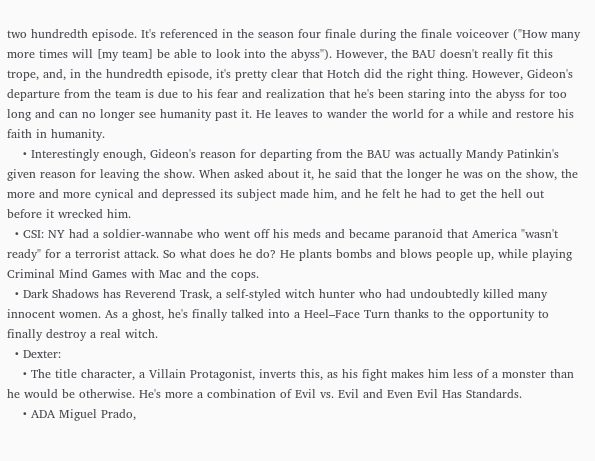two hundredth episode. It's referenced in the season four finale during the finale voiceover ("How many more times will [my team] be able to look into the abyss"). However, the BAU doesn't really fit this trope, and, in the hundredth episode, it's pretty clear that Hotch did the right thing. However, Gideon's departure from the team is due to his fear and realization that he's been staring into the abyss for too long and can no longer see humanity past it. He leaves to wander the world for a while and restore his faith in humanity.
    • Interestingly enough, Gideon's reason for departing from the BAU was actually Mandy Patinkin's given reason for leaving the show. When asked about it, he said that the longer he was on the show, the more and more cynical and depressed its subject made him, and he felt he had to get the hell out before it wrecked him.
  • CSI: NY had a soldier-wannabe who went off his meds and became paranoid that America "wasn't ready" for a terrorist attack. So what does he do? He plants bombs and blows people up, while playing Criminal Mind Games with Mac and the cops.
  • Dark Shadows has Reverend Trask, a self-styled witch hunter who had undoubtedly killed many innocent women. As a ghost, he's finally talked into a Heel–Face Turn thanks to the opportunity to finally destroy a real witch.
  • Dexter:
    • The title character, a Villain Protagonist, inverts this, as his fight makes him less of a monster than he would be otherwise. He's more a combination of Evil vs. Evil and Even Evil Has Standards.
    • ADA Miguel Prado,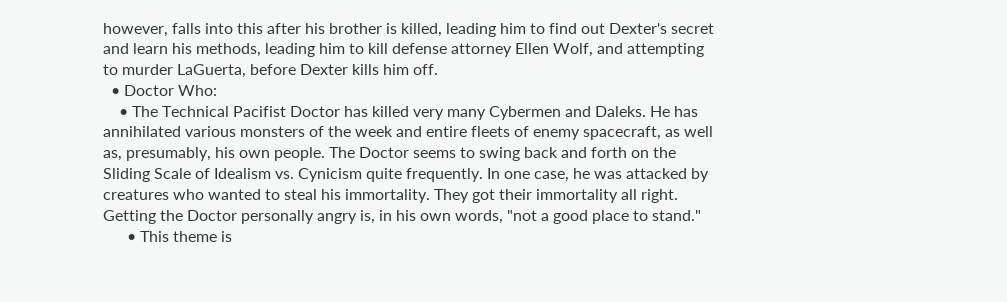however, falls into this after his brother is killed, leading him to find out Dexter's secret and learn his methods, leading him to kill defense attorney Ellen Wolf, and attempting to murder LaGuerta, before Dexter kills him off.
  • Doctor Who:
    • The Technical Pacifist Doctor has killed very many Cybermen and Daleks. He has annihilated various monsters of the week and entire fleets of enemy spacecraft, as well as, presumably, his own people. The Doctor seems to swing back and forth on the Sliding Scale of Idealism vs. Cynicism quite frequently. In one case, he was attacked by creatures who wanted to steal his immortality. They got their immortality all right. Getting the Doctor personally angry is, in his own words, "not a good place to stand."
      • This theme is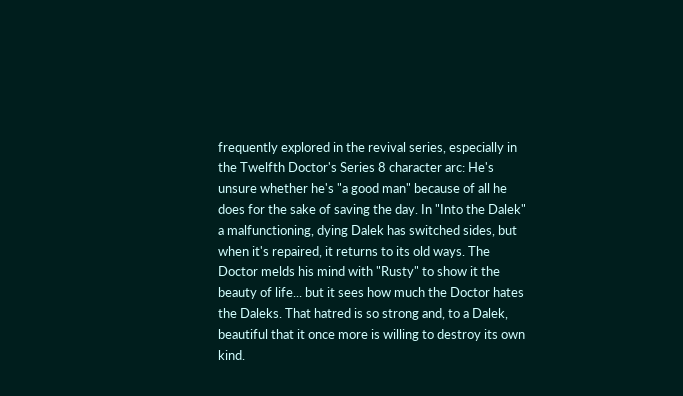frequently explored in the revival series, especially in the Twelfth Doctor's Series 8 character arc: He's unsure whether he's "a good man" because of all he does for the sake of saving the day. In "Into the Dalek" a malfunctioning, dying Dalek has switched sides, but when it's repaired, it returns to its old ways. The Doctor melds his mind with "Rusty" to show it the beauty of life... but it sees how much the Doctor hates the Daleks. That hatred is so strong and, to a Dalek, beautiful that it once more is willing to destroy its own kind.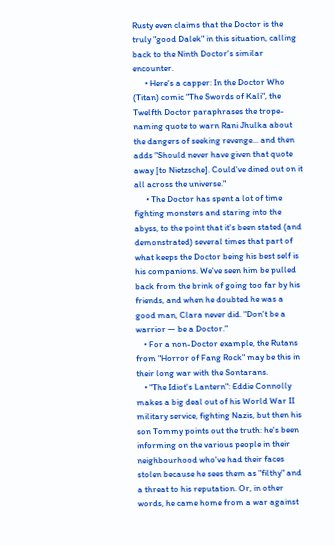Rusty even claims that the Doctor is the truly "good Dalek" in this situation, calling back to the Ninth Doctor's similar encounter.
      • Here's a capper: In the Doctor Who (Titan) comic "The Swords of Kali", the Twelfth Doctor paraphrases the trope-naming quote to warn Rani Jhulka about the dangers of seeking revenge... and then adds "Should never have given that quote away [to Nietzsche]. Could've dined out on it all across the universe."
      • The Doctor has spent a lot of time fighting monsters and staring into the abyss, to the point that it's been stated (and demonstrated) several times that part of what keeps the Doctor being his best self is his companions. We've seen him be pulled back from the brink of going too far by his friends, and when he doubted he was a good man, Clara never did. "Don't be a warrior — be a Doctor."
    • For a non-Doctor example, the Rutans from "Horror of Fang Rock" may be this in their long war with the Sontarans.
    • "The Idiot's Lantern": Eddie Connolly makes a big deal out of his World War II military service, fighting Nazis, but then his son Tommy points out the truth: he's been informing on the various people in their neighbourhood who've had their faces stolen because he sees them as "filthy" and a threat to his reputation. Or, in other words, he came home from a war against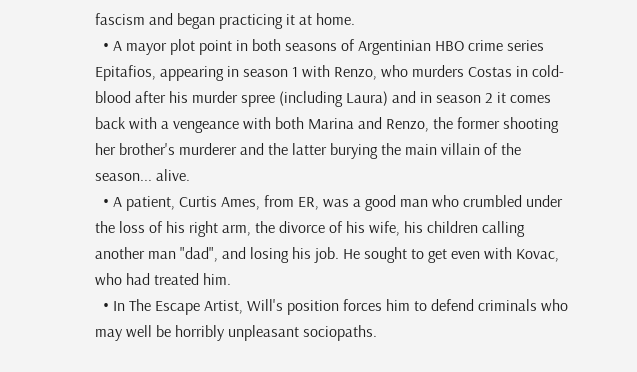fascism and began practicing it at home.
  • A mayor plot point in both seasons of Argentinian HBO crime series Epitafios, appearing in season 1 with Renzo, who murders Costas in cold-blood after his murder spree (including Laura) and in season 2 it comes back with a vengeance with both Marina and Renzo, the former shooting her brother's murderer and the latter burying the main villain of the season... alive.
  • A patient, Curtis Ames, from ER, was a good man who crumbled under the loss of his right arm, the divorce of his wife, his children calling another man "dad", and losing his job. He sought to get even with Kovac, who had treated him.
  • In The Escape Artist, Will's position forces him to defend criminals who may well be horribly unpleasant sociopaths.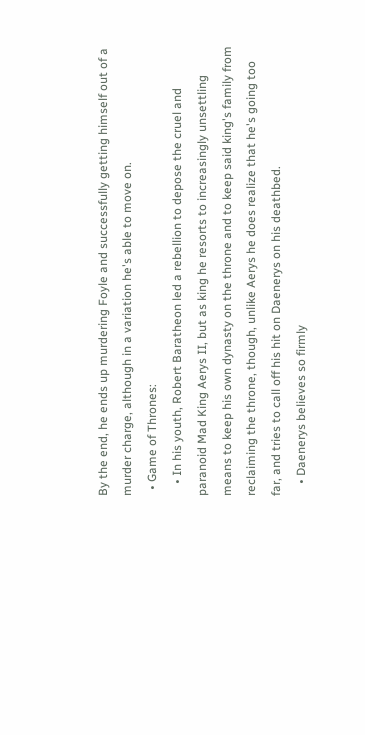By the end, he ends up murdering Foyle and successfully getting himself out of a murder charge, although in a variation he's able to move on.
  • Game of Thrones:
    • In his youth, Robert Baratheon led a rebellion to depose the cruel and paranoid Mad King Aerys II, but as king he resorts to increasingly unsettling means to keep his own dynasty on the throne and to keep said king's family from reclaiming the throne, though, unlike Aerys he does realize that he's going too far, and tries to call off his hit on Daenerys on his deathbed.
    • Daenerys believes so firmly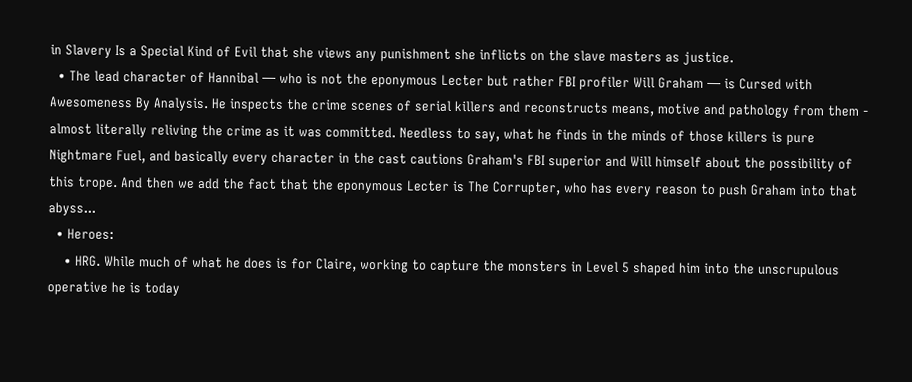in Slavery Is a Special Kind of Evil that she views any punishment she inflicts on the slave masters as justice.
  • The lead character of Hannibal — who is not the eponymous Lecter but rather FBI profiler Will Graham — is Cursed with Awesomeness By Analysis. He inspects the crime scenes of serial killers and reconstructs means, motive and pathology from them - almost literally reliving the crime as it was committed. Needless to say, what he finds in the minds of those killers is pure Nightmare Fuel, and basically every character in the cast cautions Graham's FBI superior and Will himself about the possibility of this trope. And then we add the fact that the eponymous Lecter is The Corrupter, who has every reason to push Graham into that abyss...
  • Heroes:
    • HRG. While much of what he does is for Claire, working to capture the monsters in Level 5 shaped him into the unscrupulous operative he is today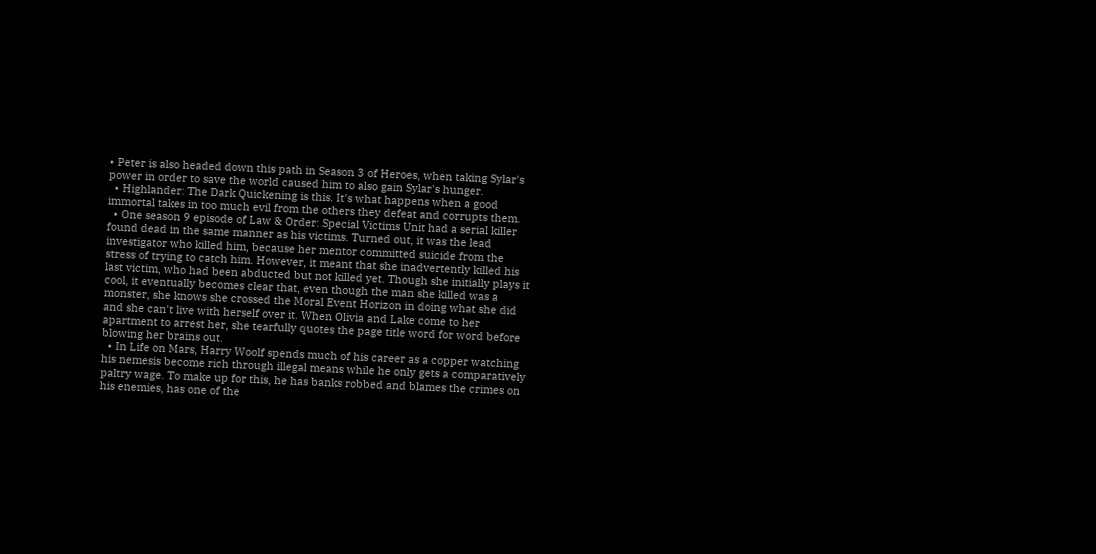• Peter is also headed down this path in Season 3 of Heroes, when taking Sylar's power in order to save the world caused him to also gain Sylar's hunger.
  • Highlander: The Dark Quickening is this. It's what happens when a good immortal takes in too much evil from the others they defeat and corrupts them.
  • One season 9 episode of Law & Order: Special Victims Unit had a serial killer found dead in the same manner as his victims. Turned out, it was the lead investigator who killed him, because her mentor committed suicide from the stress of trying to catch him. However, it meant that she inadvertently killed his last victim, who had been abducted but not killed yet. Though she initially plays it cool, it eventually becomes clear that, even though the man she killed was a monster, she knows she crossed the Moral Event Horizon in doing what she did and she can't live with herself over it. When Olivia and Lake come to her apartment to arrest her, she tearfully quotes the page title word for word before blowing her brains out.
  • In Life on Mars, Harry Woolf spends much of his career as a copper watching his nemesis become rich through illegal means while he only gets a comparatively paltry wage. To make up for this, he has banks robbed and blames the crimes on his enemies, has one of the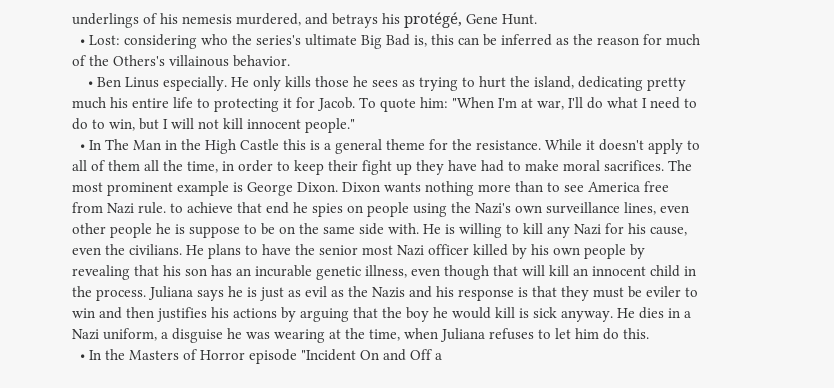underlings of his nemesis murdered, and betrays his protégé, Gene Hunt.
  • Lost: considering who the series's ultimate Big Bad is, this can be inferred as the reason for much of the Others's villainous behavior.
    • Ben Linus especially. He only kills those he sees as trying to hurt the island, dedicating pretty much his entire life to protecting it for Jacob. To quote him: "When I'm at war, I'll do what I need to do to win, but I will not kill innocent people."
  • In The Man in the High Castle this is a general theme for the resistance. While it doesn't apply to all of them all the time, in order to keep their fight up they have had to make moral sacrifices. The most prominent example is George Dixon. Dixon wants nothing more than to see America free from Nazi rule. to achieve that end he spies on people using the Nazi's own surveillance lines, even other people he is suppose to be on the same side with. He is willing to kill any Nazi for his cause, even the civilians. He plans to have the senior most Nazi officer killed by his own people by revealing that his son has an incurable genetic illness, even though that will kill an innocent child in the process. Juliana says he is just as evil as the Nazis and his response is that they must be eviler to win and then justifies his actions by arguing that the boy he would kill is sick anyway. He dies in a Nazi uniform, a disguise he was wearing at the time, when Juliana refuses to let him do this.
  • In the Masters of Horror episode "Incident On and Off a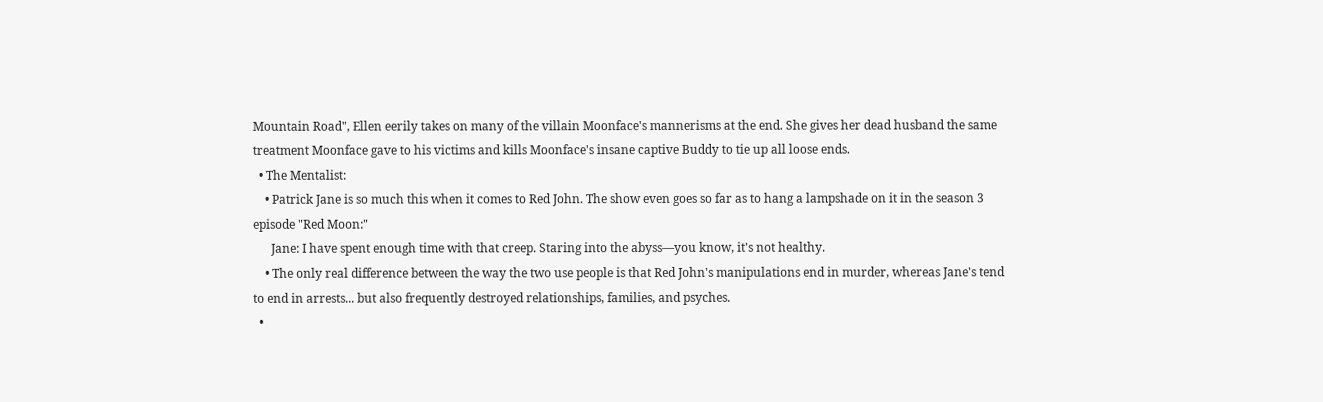Mountain Road", Ellen eerily takes on many of the villain Moonface's mannerisms at the end. She gives her dead husband the same treatment Moonface gave to his victims and kills Moonface's insane captive Buddy to tie up all loose ends.
  • The Mentalist:
    • Patrick Jane is so much this when it comes to Red John. The show even goes so far as to hang a lampshade on it in the season 3 episode "Red Moon:"
      Jane: I have spent enough time with that creep. Staring into the abyss—you know, it's not healthy.
    • The only real difference between the way the two use people is that Red John's manipulations end in murder, whereas Jane's tend to end in arrests... but also frequently destroyed relationships, families, and psyches.
  •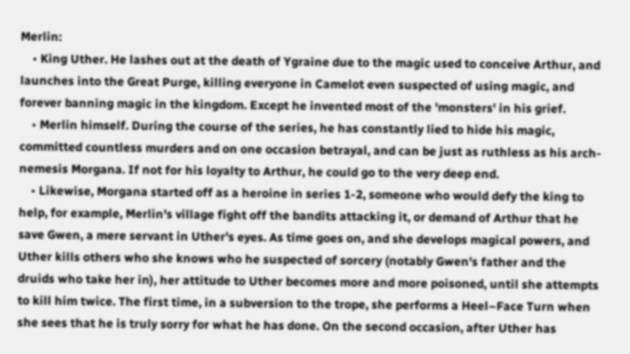Merlin:
    • King Uther. He lashes out at the death of Ygraine due to the magic used to conceive Arthur, and launches into the Great Purge, killing everyone in Camelot even suspected of using magic, and forever banning magic in the kingdom. Except he invented most of the 'monsters' in his grief.
    • Merlin himself. During the course of the series, he has constantly lied to hide his magic, committed countless murders and on one occasion betrayal, and can be just as ruthless as his arch-nemesis Morgana. If not for his loyalty to Arthur, he could go to the very deep end.
    • Likewise, Morgana started off as a heroine in series 1-2, someone who would defy the king to help, for example, Merlin's village fight off the bandits attacking it, or demand of Arthur that he save Gwen, a mere servant in Uther's eyes. As time goes on, and she develops magical powers, and Uther kills others who she knows who he suspected of sorcery (notably Gwen's father and the druids who take her in), her attitude to Uther becomes more and more poisoned, until she attempts to kill him twice. The first time, in a subversion to the trope, she performs a Heel–Face Turn when she sees that he is truly sorry for what he has done. On the second occasion, after Uther has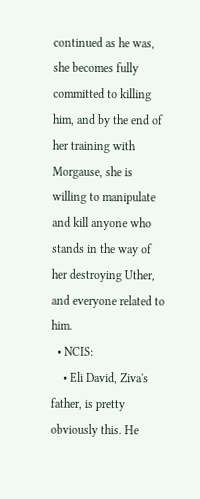continued as he was, she becomes fully committed to killing him, and by the end of her training with Morgause, she is willing to manipulate and kill anyone who stands in the way of her destroying Uther, and everyone related to him.
  • NCIS:
    • Eli David, Ziva's father, is pretty obviously this. He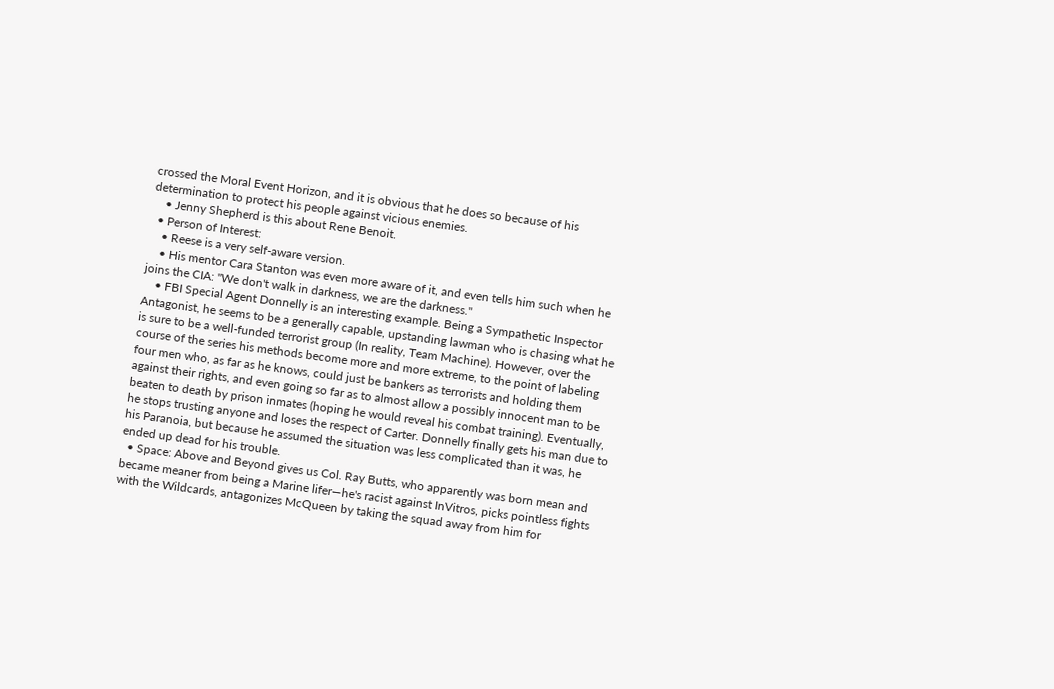crossed the Moral Event Horizon, and it is obvious that he does so because of his determination to protect his people against vicious enemies.
    • Jenny Shepherd is this about Rene Benoit.
  • Person of Interest:
    • Reese is a very self-aware version.
    • His mentor Cara Stanton was even more aware of it, and even tells him such when he joins the CIA: "We don't walk in darkness, we are the darkness."
    • FBI Special Agent Donnelly is an interesting example. Being a Sympathetic Inspector Antagonist, he seems to be a generally capable, upstanding lawman who is chasing what he is sure to be a well-funded terrorist group (In reality, Team Machine). However, over the course of the series his methods become more and more extreme, to the point of labeling four men who, as far as he knows, could just be bankers as terrorists and holding them against their rights, and even going so far as to almost allow a possibly innocent man to be beaten to death by prison inmates (hoping he would reveal his combat training). Eventually, he stops trusting anyone and loses the respect of Carter. Donnelly finally gets his man due to his Paranoia, but because he assumed the situation was less complicated than it was, he ended up dead for his trouble.
  • Space: Above and Beyond gives us Col. Ray Butts, who apparently was born mean and became meaner from being a Marine lifer—he's racist against InVitros, picks pointless fights with the Wildcards, antagonizes McQueen by taking the squad away from him for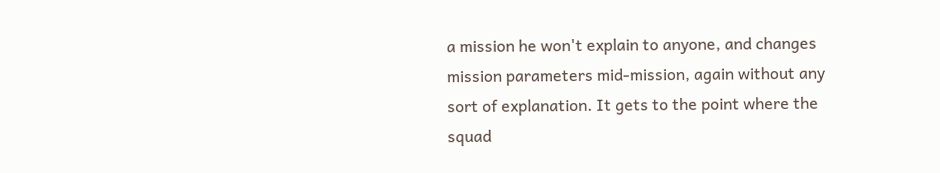a mission he won't explain to anyone, and changes mission parameters mid-mission, again without any sort of explanation. It gets to the point where the squad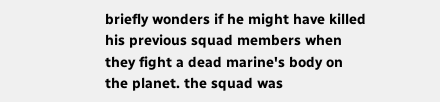briefly wonders if he might have killed his previous squad members when they fight a dead marine's body on the planet. the squad was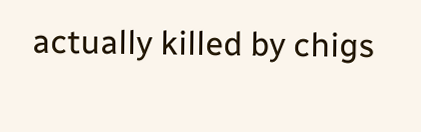actually killed by chigs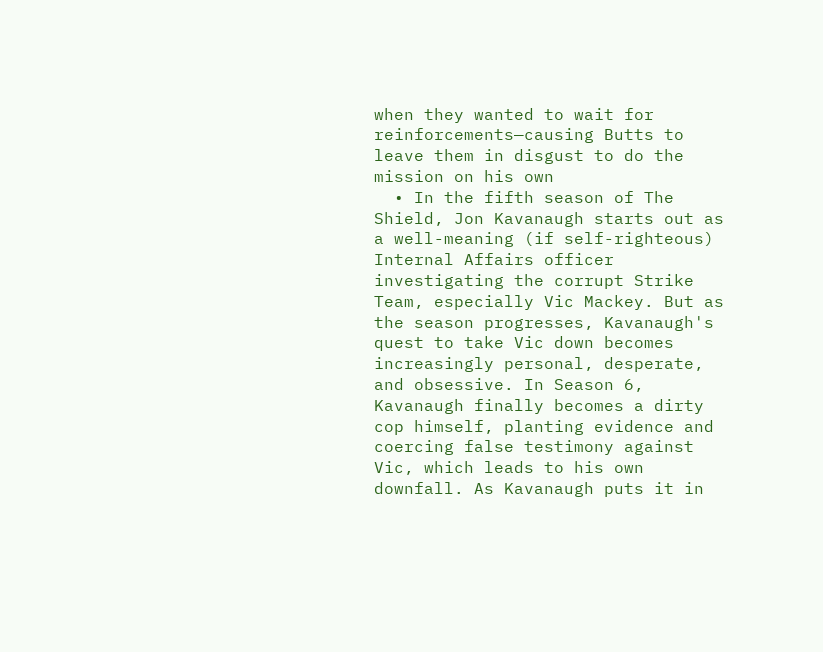when they wanted to wait for reinforcements—causing Butts to leave them in disgust to do the mission on his own
  • In the fifth season of The Shield, Jon Kavanaugh starts out as a well-meaning (if self-righteous) Internal Affairs officer investigating the corrupt Strike Team, especially Vic Mackey. But as the season progresses, Kavanaugh's quest to take Vic down becomes increasingly personal, desperate, and obsessive. In Season 6, Kavanaugh finally becomes a dirty cop himself, planting evidence and coercing false testimony against Vic, which leads to his own downfall. As Kavanaugh puts it in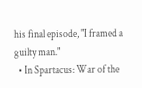his final episode, "I framed a guilty man."
  • In Spartacus: War of the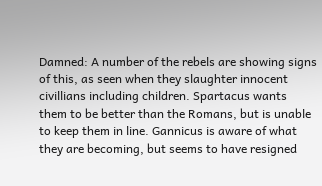Damned: A number of the rebels are showing signs of this, as seen when they slaughter innocent civillians including children. Spartacus wants them to be better than the Romans, but is unable to keep them in line. Gannicus is aware of what they are becoming, but seems to have resigned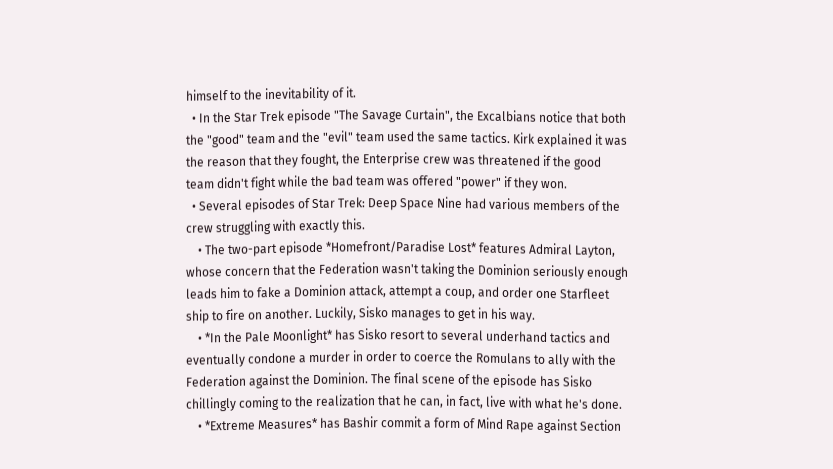himself to the inevitability of it.
  • In the Star Trek episode "The Savage Curtain", the Excalbians notice that both the "good" team and the "evil" team used the same tactics. Kirk explained it was the reason that they fought, the Enterprise crew was threatened if the good team didn't fight while the bad team was offered "power" if they won.
  • Several episodes of Star Trek: Deep Space Nine had various members of the crew struggling with exactly this.
    • The two-part episode *Homefront/Paradise Lost* features Admiral Layton, whose concern that the Federation wasn't taking the Dominion seriously enough leads him to fake a Dominion attack, attempt a coup, and order one Starfleet ship to fire on another. Luckily, Sisko manages to get in his way.
    • *In the Pale Moonlight* has Sisko resort to several underhand tactics and eventually condone a murder in order to coerce the Romulans to ally with the Federation against the Dominion. The final scene of the episode has Sisko chillingly coming to the realization that he can, in fact, live with what he's done.
    • *Extreme Measures* has Bashir commit a form of Mind Rape against Section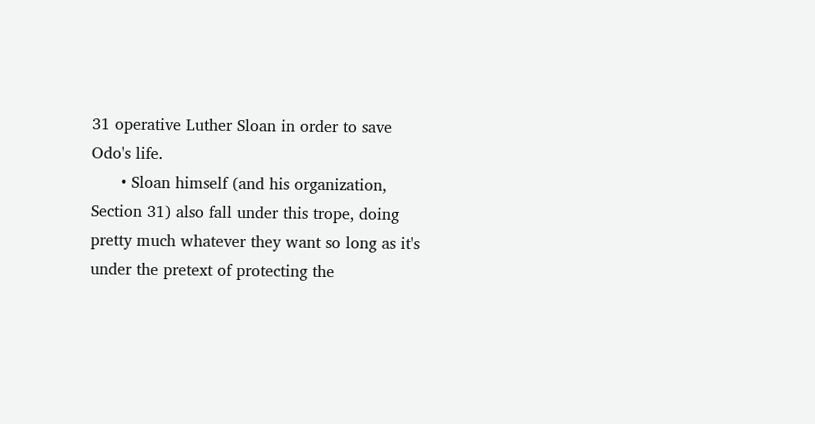31 operative Luther Sloan in order to save Odo's life.
      • Sloan himself (and his organization, Section 31) also fall under this trope, doing pretty much whatever they want so long as it's under the pretext of protecting the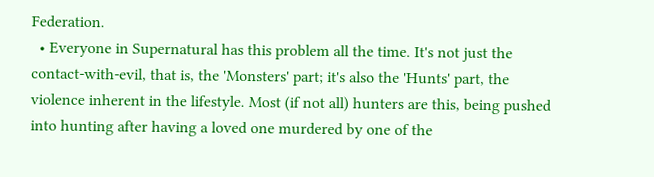Federation.
  • Everyone in Supernatural has this problem all the time. It's not just the contact-with-evil, that is, the 'Monsters' part; it's also the 'Hunts' part, the violence inherent in the lifestyle. Most (if not all) hunters are this, being pushed into hunting after having a loved one murdered by one of the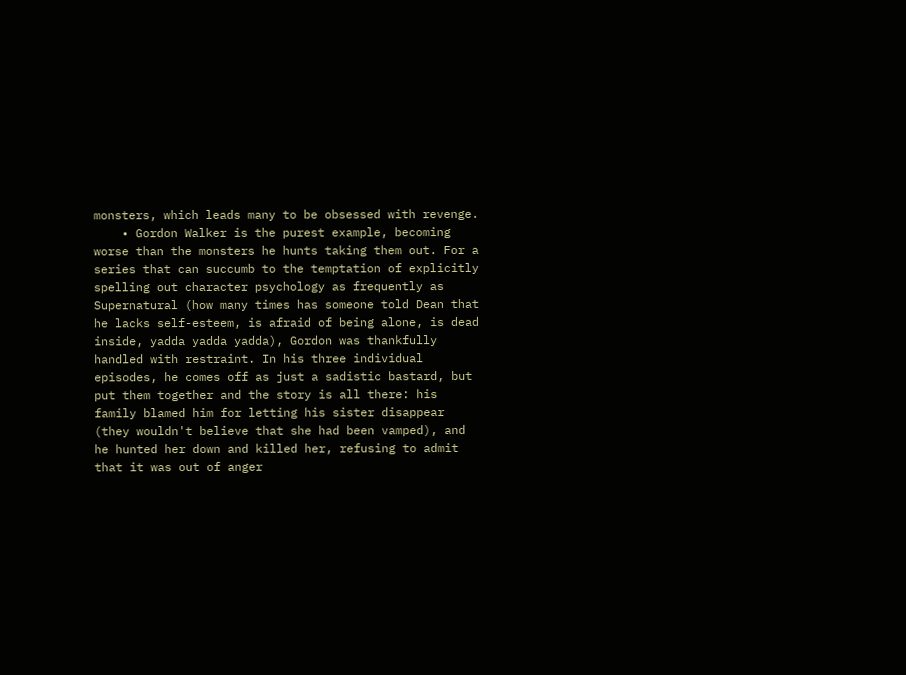monsters, which leads many to be obsessed with revenge.
    • Gordon Walker is the purest example, becoming worse than the monsters he hunts taking them out. For a series that can succumb to the temptation of explicitly spelling out character psychology as frequently as Supernatural (how many times has someone told Dean that he lacks self-esteem, is afraid of being alone, is dead inside, yadda yadda yadda), Gordon was thankfully handled with restraint. In his three individual episodes, he comes off as just a sadistic bastard, but put them together and the story is all there: his family blamed him for letting his sister disappear (they wouldn't believe that she had been vamped), and he hunted her down and killed her, refusing to admit that it was out of anger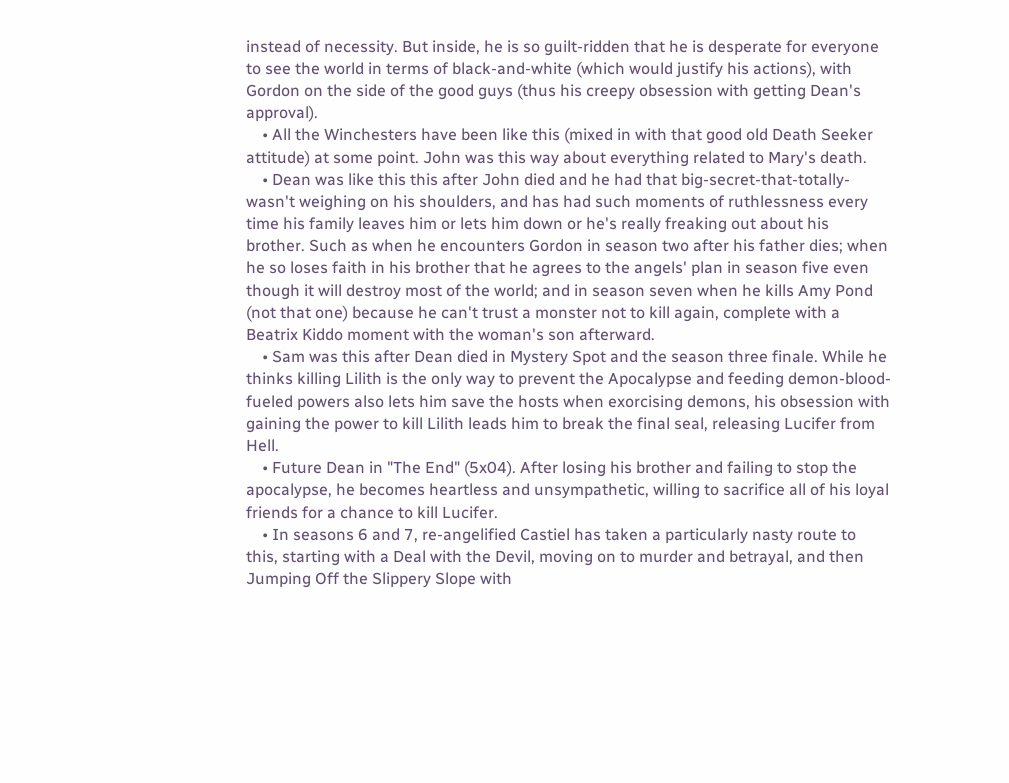instead of necessity. But inside, he is so guilt-ridden that he is desperate for everyone to see the world in terms of black-and-white (which would justify his actions), with Gordon on the side of the good guys (thus his creepy obsession with getting Dean's approval).
    • All the Winchesters have been like this (mixed in with that good old Death Seeker attitude) at some point. John was this way about everything related to Mary's death.
    • Dean was like this this after John died and he had that big-secret-that-totally-wasn't weighing on his shoulders, and has had such moments of ruthlessness every time his family leaves him or lets him down or he's really freaking out about his brother. Such as when he encounters Gordon in season two after his father dies; when he so loses faith in his brother that he agrees to the angels' plan in season five even though it will destroy most of the world; and in season seven when he kills Amy Pond (not that one) because he can't trust a monster not to kill again, complete with a Beatrix Kiddo moment with the woman's son afterward.
    • Sam was this after Dean died in Mystery Spot and the season three finale. While he thinks killing Lilith is the only way to prevent the Apocalypse and feeding demon-blood-fueled powers also lets him save the hosts when exorcising demons, his obsession with gaining the power to kill Lilith leads him to break the final seal, releasing Lucifer from Hell.
    • Future Dean in "The End" (5x04). After losing his brother and failing to stop the apocalypse, he becomes heartless and unsympathetic, willing to sacrifice all of his loyal friends for a chance to kill Lucifer.
    • In seasons 6 and 7, re-angelified Castiel has taken a particularly nasty route to this, starting with a Deal with the Devil, moving on to murder and betrayal, and then Jumping Off the Slippery Slope with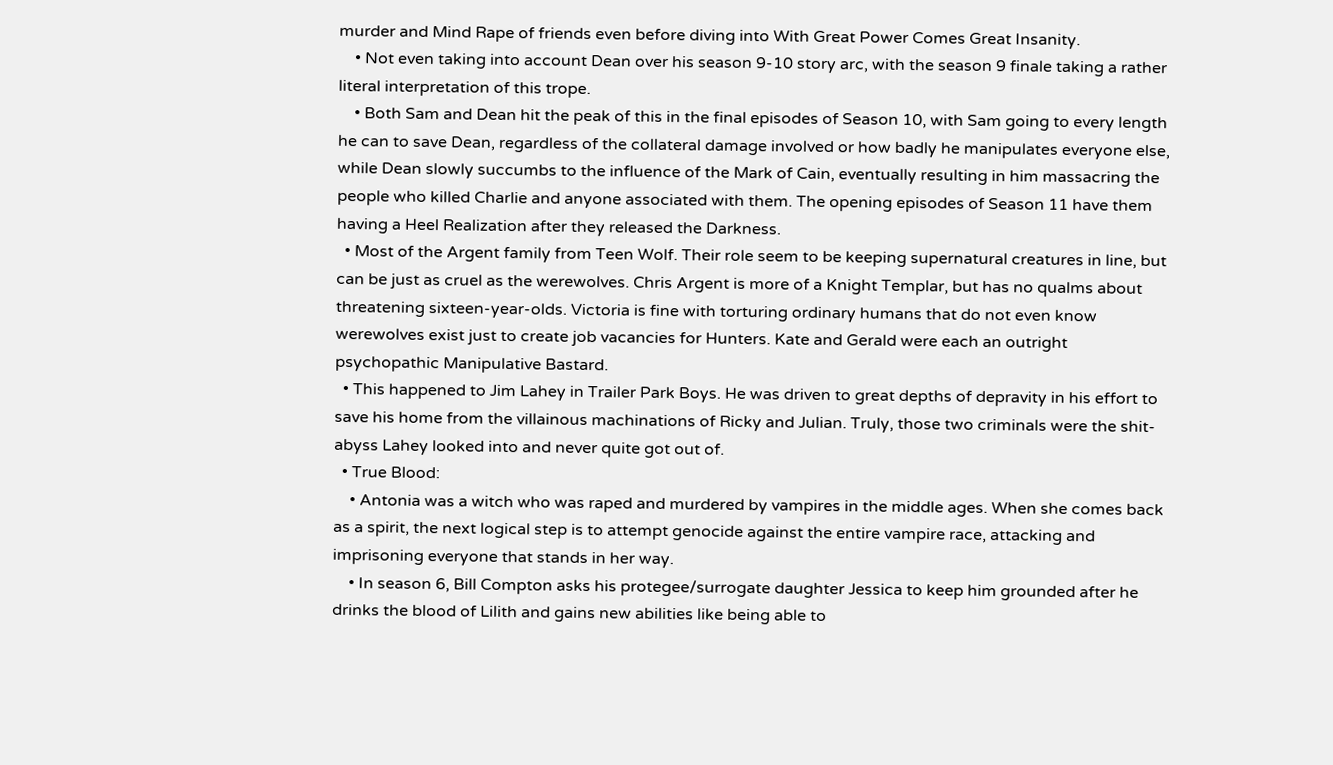murder and Mind Rape of friends even before diving into With Great Power Comes Great Insanity.
    • Not even taking into account Dean over his season 9-10 story arc, with the season 9 finale taking a rather literal interpretation of this trope.
    • Both Sam and Dean hit the peak of this in the final episodes of Season 10, with Sam going to every length he can to save Dean, regardless of the collateral damage involved or how badly he manipulates everyone else, while Dean slowly succumbs to the influence of the Mark of Cain, eventually resulting in him massacring the people who killed Charlie and anyone associated with them. The opening episodes of Season 11 have them having a Heel Realization after they released the Darkness.
  • Most of the Argent family from Teen Wolf. Their role seem to be keeping supernatural creatures in line, but can be just as cruel as the werewolves. Chris Argent is more of a Knight Templar, but has no qualms about threatening sixteen-year-olds. Victoria is fine with torturing ordinary humans that do not even know werewolves exist just to create job vacancies for Hunters. Kate and Gerald were each an outright psychopathic Manipulative Bastard.
  • This happened to Jim Lahey in Trailer Park Boys. He was driven to great depths of depravity in his effort to save his home from the villainous machinations of Ricky and Julian. Truly, those two criminals were the shit-abyss Lahey looked into and never quite got out of.
  • True Blood:
    • Antonia was a witch who was raped and murdered by vampires in the middle ages. When she comes back as a spirit, the next logical step is to attempt genocide against the entire vampire race, attacking and imprisoning everyone that stands in her way.
    • In season 6, Bill Compton asks his protegee/surrogate daughter Jessica to keep him grounded after he drinks the blood of Lilith and gains new abilities like being able to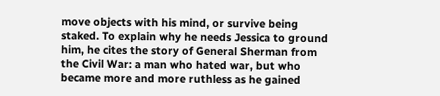move objects with his mind, or survive being staked. To explain why he needs Jessica to ground him, he cites the story of General Sherman from the Civil War: a man who hated war, but who became more and more ruthless as he gained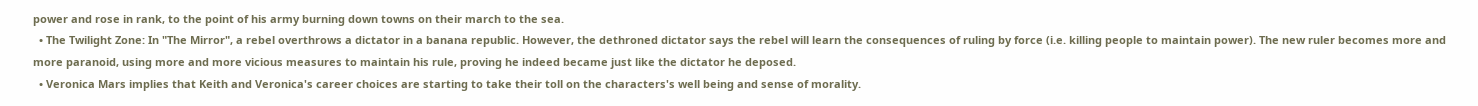power and rose in rank, to the point of his army burning down towns on their march to the sea.
  • The Twilight Zone: In "The Mirror", a rebel overthrows a dictator in a banana republic. However, the dethroned dictator says the rebel will learn the consequences of ruling by force (i.e. killing people to maintain power). The new ruler becomes more and more paranoid, using more and more vicious measures to maintain his rule, proving he indeed became just like the dictator he deposed.
  • Veronica Mars implies that Keith and Veronica's career choices are starting to take their toll on the characters's well being and sense of morality.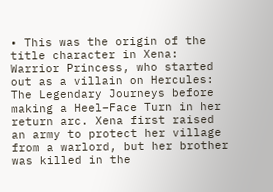• This was the origin of the title character in Xena: Warrior Princess, who started out as a villain on Hercules: The Legendary Journeys before making a Heel–Face Turn in her return arc. Xena first raised an army to protect her village from a warlord, but her brother was killed in the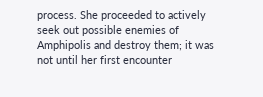process. She proceeded to actively seek out possible enemies of Amphipolis and destroy them; it was not until her first encounter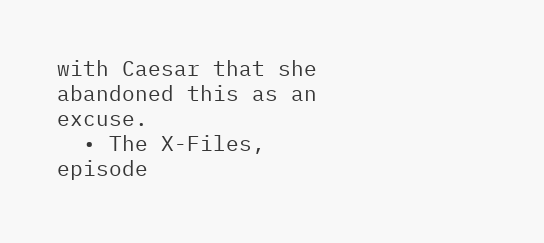with Caesar that she abandoned this as an excuse.
  • The X-Files, episode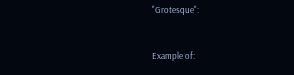"Grotesque":


Example of: